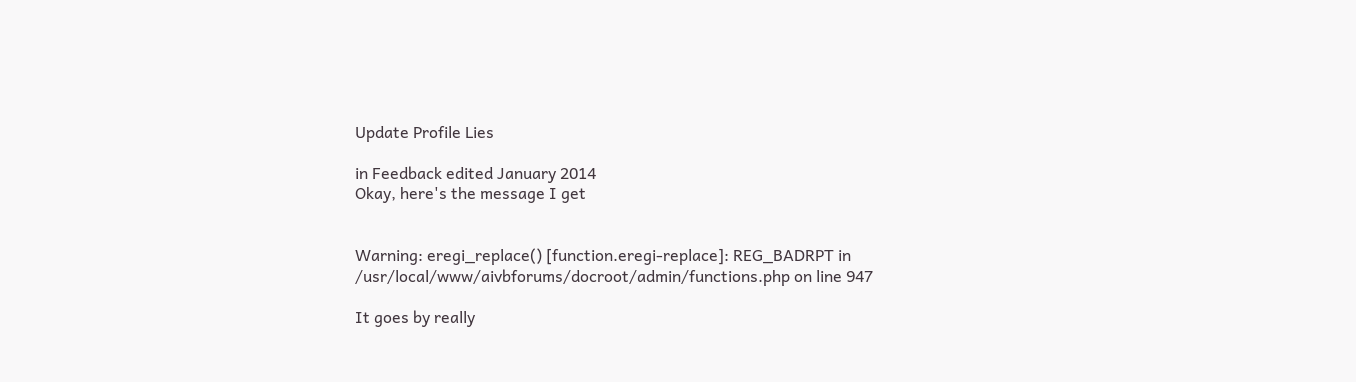Update Profile Lies

in Feedback edited January 2014
Okay, here's the message I get


Warning: eregi_replace() [function.eregi-replace]: REG_BADRPT in /usr/local/www/aivbforums/docroot/admin/functions.php on line 947

It goes by really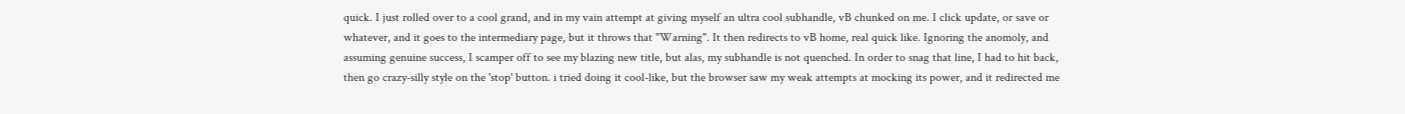quick. I just rolled over to a cool grand, and in my vain attempt at giving myself an ultra cool subhandle, vB chunked on me. I click update, or save or whatever, and it goes to the intermediary page, but it throws that "Warning". It then redirects to vB home, real quick like. Ignoring the anomoly, and assuming genuine success, I scamper off to see my blazing new title, but alas, my subhandle is not quenched. In order to snag that line, I had to hit back, then go crazy-silly style on the 'stop' button. i tried doing it cool-like, but the browser saw my weak attempts at mocking its power, and it redirected me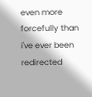even more forcefully than i've ever been redirected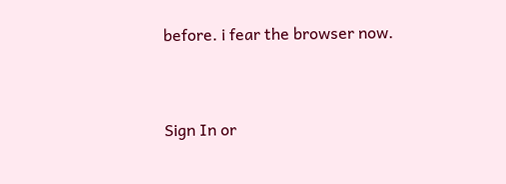before. i fear the browser now.


Sign In or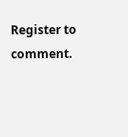Register to comment.